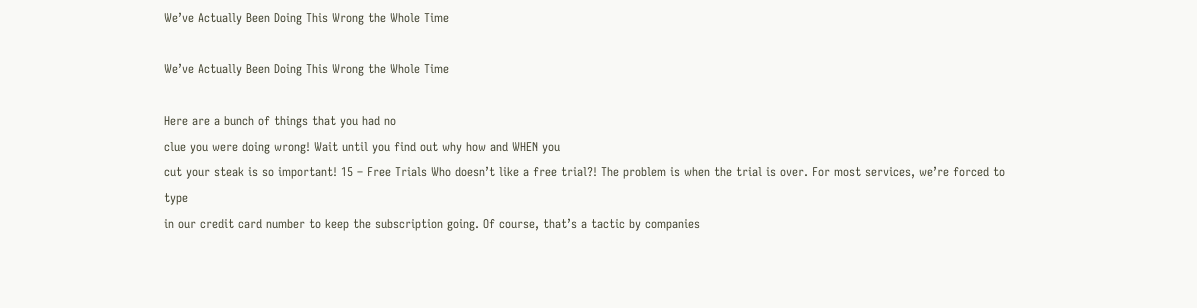We’ve Actually Been Doing This Wrong the Whole Time

We’ve Actually Been Doing This Wrong the Whole Time

Here are a bunch of things that you had no
clue you were doing wrong! Wait until you find out why how and WHEN you
cut your steak is so important! 15 – Free Trials Who doesn’t like a free trial?! The problem is when the trial is over. For most services, we’re forced to type
in our credit card number to keep the subscription going. Of course, that’s a tactic by companies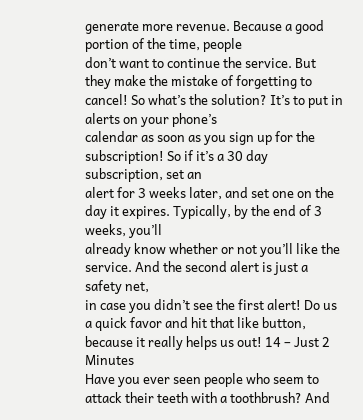generate more revenue. Because a good portion of the time, people
don’t want to continue the service. But they make the mistake of forgetting to
cancel! So what’s the solution? It’s to put in alerts on your phone’s
calendar as soon as you sign up for the subscription! So if it’s a 30 day subscription, set an
alert for 3 weeks later, and set one on the day it expires. Typically, by the end of 3 weeks, you’ll
already know whether or not you’ll like the service. And the second alert is just a safety net,
in case you didn’t see the first alert! Do us a quick favor and hit that like button,
because it really helps us out! 14 – Just 2 Minutes
Have you ever seen people who seem to attack their teeth with a toothbrush? And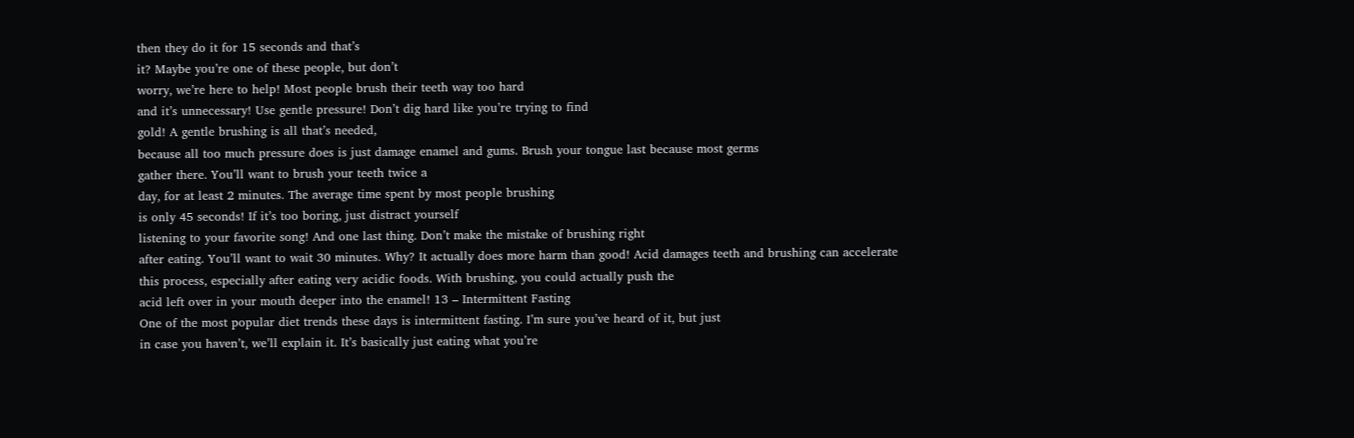then they do it for 15 seconds and that’s
it? Maybe you’re one of these people, but don’t
worry, we’re here to help! Most people brush their teeth way too hard
and it’s unnecessary! Use gentle pressure! Don’t dig hard like you’re trying to find
gold! A gentle brushing is all that’s needed,
because all too much pressure does is just damage enamel and gums. Brush your tongue last because most germs
gather there. You’ll want to brush your teeth twice a
day, for at least 2 minutes. The average time spent by most people brushing
is only 45 seconds! If it’s too boring, just distract yourself
listening to your favorite song! And one last thing. Don’t make the mistake of brushing right
after eating. You’ll want to wait 30 minutes. Why? It actually does more harm than good! Acid damages teeth and brushing can accelerate
this process, especially after eating very acidic foods. With brushing, you could actually push the
acid left over in your mouth deeper into the enamel! 13 – Intermittent Fasting
One of the most popular diet trends these days is intermittent fasting. I’m sure you’ve heard of it, but just
in case you haven’t, we’ll explain it. It’s basically just eating what you’re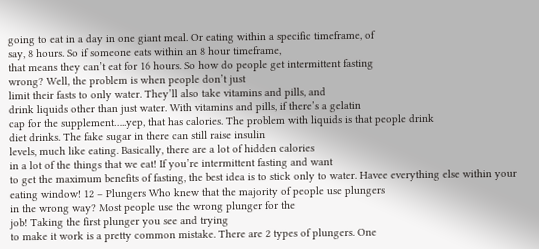going to eat in a day in one giant meal. Or eating within a specific timeframe, of
say, 8 hours. So if someone eats within an 8 hour timeframe,
that means they can’t eat for 16 hours. So how do people get intermittent fasting
wrong? Well, the problem is when people don’t just
limit their fasts to only water. They’ll also take vitamins and pills, and
drink liquids other than just water. With vitamins and pills, if there’s a gelatin
cap for the supplement…..yep, that has calories. The problem with liquids is that people drink
diet drinks. The fake sugar in there can still raise insulin
levels, much like eating. Basically, there are a lot of hidden calories
in a lot of the things that we eat! If you’re intermittent fasting and want
to get the maximum benefits of fasting, the best idea is to stick only to water. Havee everything else within your eating window! 12 – Plungers Who knew that the majority of people use plungers
in the wrong way? Most people use the wrong plunger for the
job! Taking the first plunger you see and trying
to make it work is a pretty common mistake. There are 2 types of plungers. One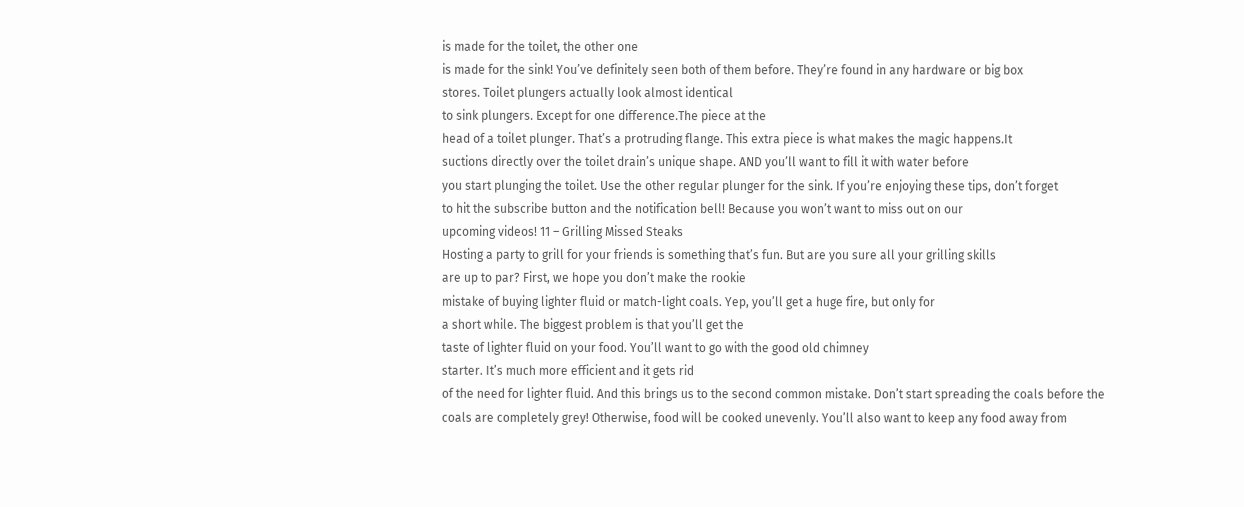is made for the toilet, the other one
is made for the sink! You’ve definitely seen both of them before. They’re found in any hardware or big box
stores. Toilet plungers actually look almost identical
to sink plungers. Except for one difference.The piece at the
head of a toilet plunger. That’s a protruding flange. This extra piece is what makes the magic happens.It
suctions directly over the toilet drain’s unique shape. AND you’ll want to fill it with water before
you start plunging the toilet. Use the other regular plunger for the sink. If you’re enjoying these tips, don’t forget
to hit the subscribe button and the notification bell! Because you won’t want to miss out on our
upcoming videos! 11 – Grilling Missed Steaks
Hosting a party to grill for your friends is something that’s fun. But are you sure all your grilling skills
are up to par? First, we hope you don’t make the rookie
mistake of buying lighter fluid or match-light coals. Yep, you’ll get a huge fire, but only for
a short while. The biggest problem is that you’ll get the
taste of lighter fluid on your food. You’ll want to go with the good old chimney
starter. It’s much more efficient and it gets rid
of the need for lighter fluid. And this brings us to the second common mistake. Don’t start spreading the coals before the
coals are completely grey! Otherwise, food will be cooked unevenly. You’ll also want to keep any food away from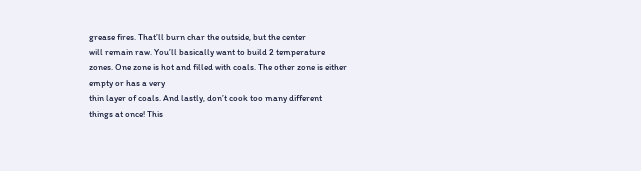grease fires. That’ll burn char the outside, but the center
will remain raw. You’ll basically want to build 2 temperature
zones. One zone is hot and filled with coals. The other zone is either empty or has a very
thin layer of coals. And lastly, don’t cook too many different
things at once! This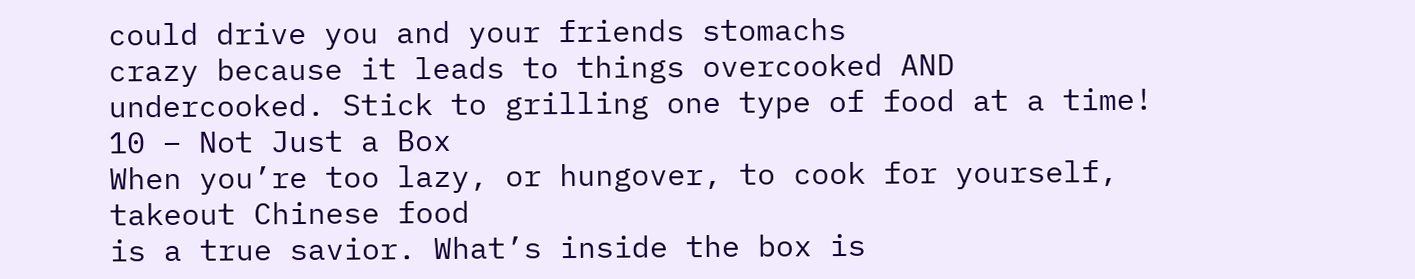could drive you and your friends stomachs
crazy because it leads to things overcooked AND undercooked. Stick to grilling one type of food at a time! 10 – Not Just a Box
When you’re too lazy, or hungover, to cook for yourself, takeout Chinese food
is a true savior. What’s inside the box is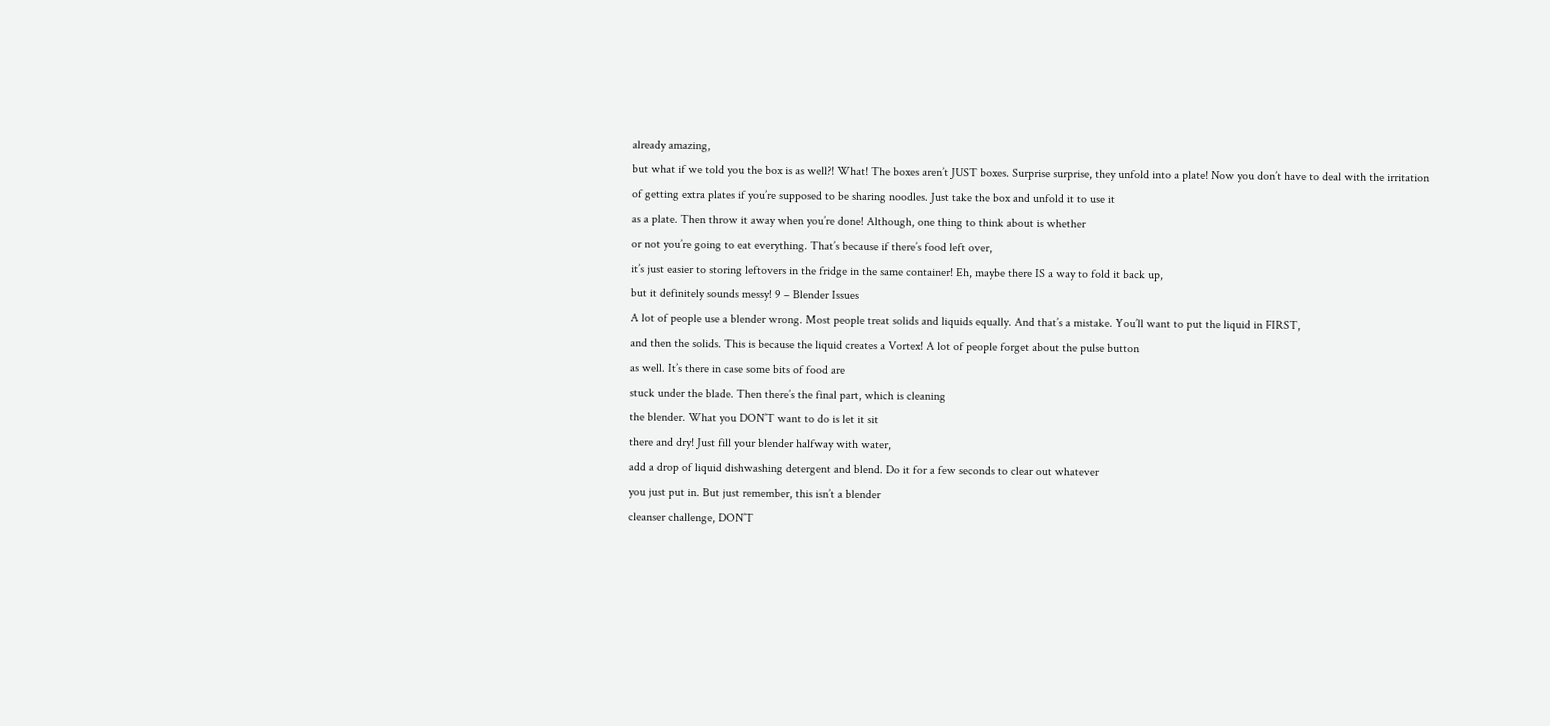already amazing,
but what if we told you the box is as well?! What! The boxes aren’t JUST boxes. Surprise surprise, they unfold into a plate! Now you don’t have to deal with the irritation
of getting extra plates if you’re supposed to be sharing noodles. Just take the box and unfold it to use it
as a plate. Then throw it away when you’re done! Although, one thing to think about is whether
or not you’re going to eat everything. That’s because if there’s food left over,
it’s just easier to storing leftovers in the fridge in the same container! Eh, maybe there IS a way to fold it back up,
but it definitely sounds messy! 9 – Blender Issues
A lot of people use a blender wrong. Most people treat solids and liquids equally. And that’s a mistake. You’ll want to put the liquid in FIRST,
and then the solids. This is because the liquid creates a Vortex! A lot of people forget about the pulse button
as well. It’s there in case some bits of food are
stuck under the blade. Then there’s the final part, which is cleaning
the blender. What you DON’T want to do is let it sit
there and dry! Just fill your blender halfway with water,
add a drop of liquid dishwashing detergent and blend. Do it for a few seconds to clear out whatever
you just put in. But just remember, this isn’t a blender
cleanser challenge, DON’T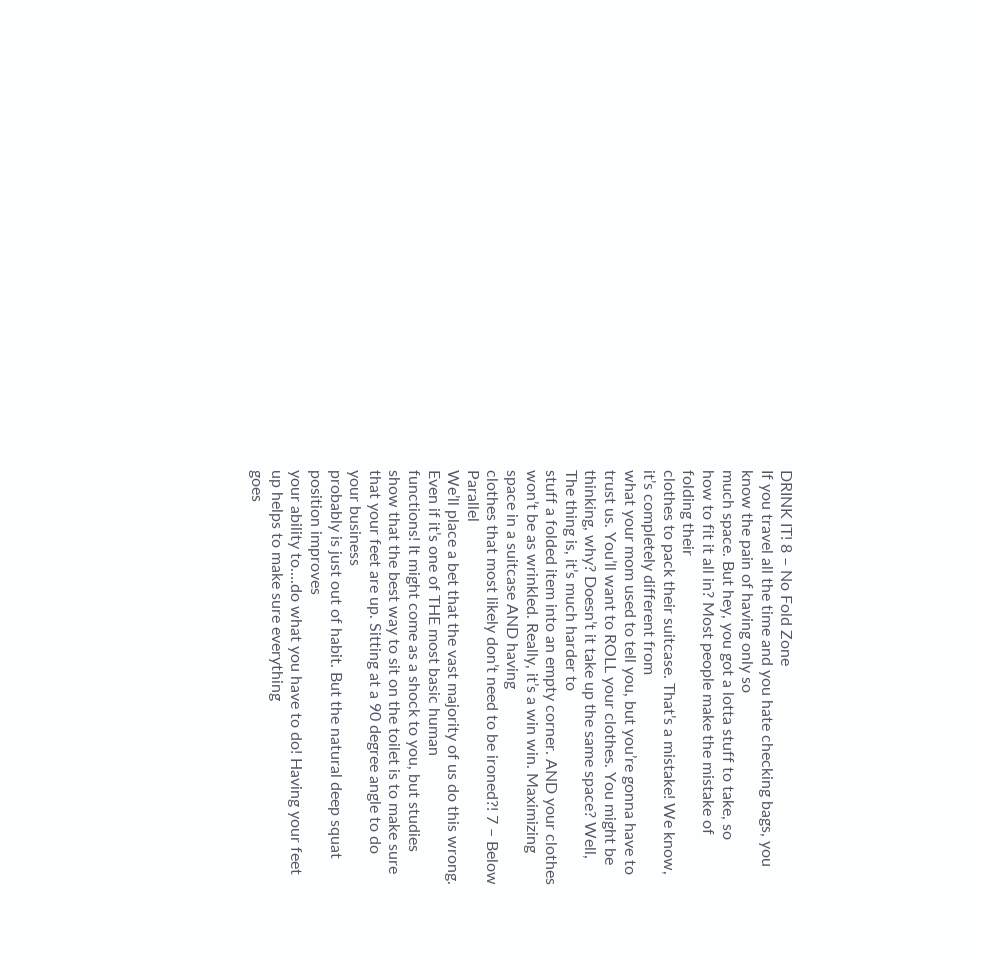DRINK IT! 8 – No Fold Zone
If you travel all the time and you hate checking bags, you know the pain of having only so
much space. But hey, you got a lotta stuff to take, so
how to fit it all in? Most people make the mistake of folding their
clothes to pack their suitcase. That’s a mistake! We know, it’s completely different from
what your mom used to tell you, but you’re gonna have to trust us. You’ll want to ROLL your clothes. You might be thinking, why? Doesn’t it take up the same space? Well, The thing is, it’s much harder to
stuff a folded item into an empty corner. AND your clothes won’t be as wrinkled. Really, it’s a win win. Maximizing space in a suitcase AND having
clothes that most likely don’t need to be ironed?! 7 – Below Parallel
We’ll place a bet that the vast majority of us do this wrong. Even if it’s one of THE most basic human
functions! It might come as a shock to you, but studies
show that the best way to sit on the toilet is to make sure that your feet are up. Sitting at a 90 degree angle to do your business
probably is just out of habit. But the natural deep squat position improves
your ability to….do what you have to do! Having your feet up helps to make sure everything
goes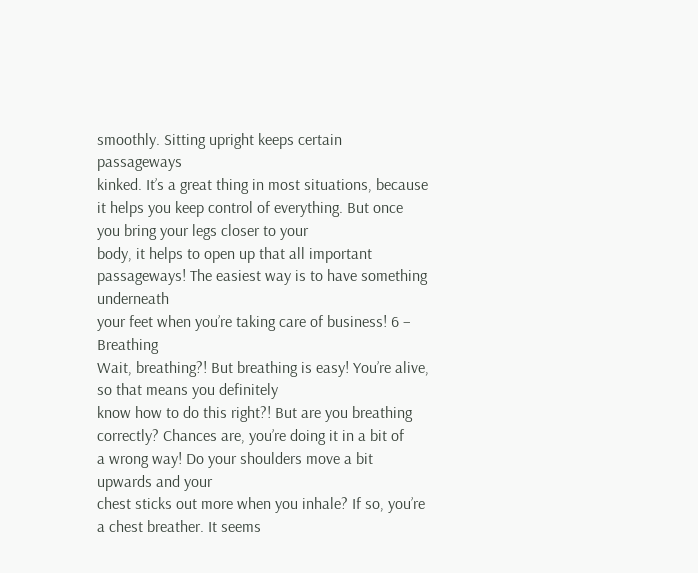smoothly. Sitting upright keeps certain passageways
kinked. It’s a great thing in most situations, because
it helps you keep control of everything. But once you bring your legs closer to your
body, it helps to open up that all important passageways! The easiest way is to have something underneath
your feet when you’re taking care of business! 6 – Breathing
Wait, breathing?! But breathing is easy! You’re alive, so that means you definitely
know how to do this right?! But are you breathing correctly? Chances are, you’re doing it in a bit of
a wrong way! Do your shoulders move a bit upwards and your
chest sticks out more when you inhale? If so, you’re a chest breather. It seems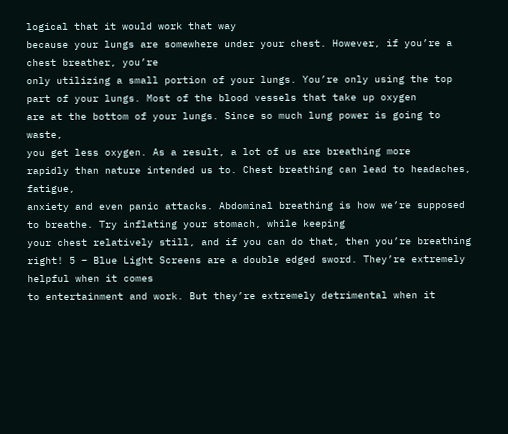logical that it would work that way
because your lungs are somewhere under your chest. However, if you’re a chest breather, you’re
only utilizing a small portion of your lungs. You’re only using the top part of your lungs. Most of the blood vessels that take up oxygen
are at the bottom of your lungs. Since so much lung power is going to waste,
you get less oxygen. As a result, a lot of us are breathing more
rapidly than nature intended us to. Chest breathing can lead to headaches, fatigue,
anxiety and even panic attacks. Abdominal breathing is how we’re supposed
to breathe. Try inflating your stomach, while keeping
your chest relatively still, and if you can do that, then you’re breathing right! 5 – Blue Light Screens are a double edged sword. They’re extremely helpful when it comes
to entertainment and work. But they’re extremely detrimental when it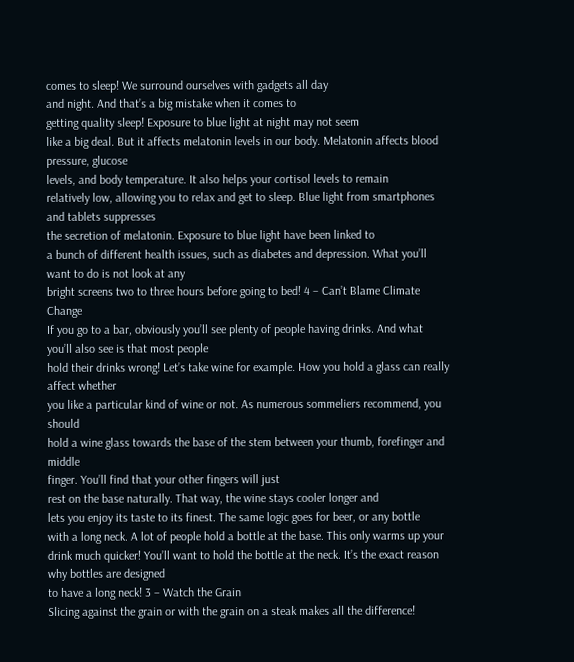comes to sleep! We surround ourselves with gadgets all day
and night. And that’s a big mistake when it comes to
getting quality sleep! Exposure to blue light at night may not seem
like a big deal. But it affects melatonin levels in our body. Melatonin affects blood pressure, glucose
levels, and body temperature. It also helps your cortisol levels to remain
relatively low, allowing you to relax and get to sleep. Blue light from smartphones and tablets suppresses
the secretion of melatonin. Exposure to blue light have been linked to
a bunch of different health issues, such as diabetes and depression. What you’ll want to do is not look at any
bright screens two to three hours before going to bed! 4 – Can’t Blame Climate Change
If you go to a bar, obviously you’ll see plenty of people having drinks. And what you’ll also see is that most people
hold their drinks wrong! Let’s take wine for example. How you hold a glass can really affect whether
you like a particular kind of wine or not. As numerous sommeliers recommend, you should
hold a wine glass towards the base of the stem between your thumb, forefinger and middle
finger. You’ll find that your other fingers will just
rest on the base naturally. That way, the wine stays cooler longer and
lets you enjoy its taste to its finest. The same logic goes for beer, or any bottle
with a long neck. A lot of people hold a bottle at the base. This only warms up your drink much quicker! You’ll want to hold the bottle at the neck. It’s the exact reason why bottles are designed
to have a long neck! 3 – Watch the Grain
Slicing against the grain or with the grain on a steak makes all the difference!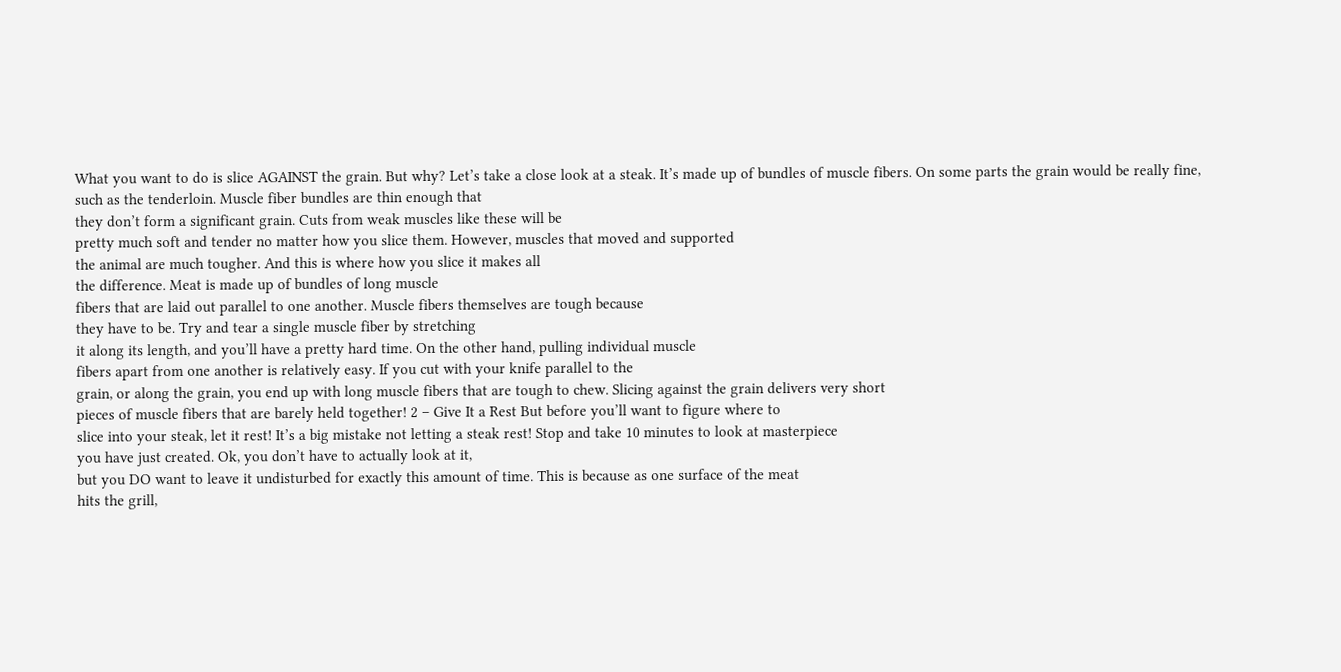What you want to do is slice AGAINST the grain. But why? Let’s take a close look at a steak. It’s made up of bundles of muscle fibers. On some parts the grain would be really fine,
such as the tenderloin. Muscle fiber bundles are thin enough that
they don’t form a significant grain. Cuts from weak muscles like these will be
pretty much soft and tender no matter how you slice them. However, muscles that moved and supported
the animal are much tougher. And this is where how you slice it makes all
the difference. Meat is made up of bundles of long muscle
fibers that are laid out parallel to one another. Muscle fibers themselves are tough because
they have to be. Try and tear a single muscle fiber by stretching
it along its length, and you’ll have a pretty hard time. On the other hand, pulling individual muscle
fibers apart from one another is relatively easy. If you cut with your knife parallel to the
grain, or along the grain, you end up with long muscle fibers that are tough to chew. Slicing against the grain delivers very short
pieces of muscle fibers that are barely held together! 2 – Give It a Rest But before you’ll want to figure where to
slice into your steak, let it rest! It’s a big mistake not letting a steak rest! Stop and take 10 minutes to look at masterpiece
you have just created. Ok, you don’t have to actually look at it,
but you DO want to leave it undisturbed for exactly this amount of time. This is because as one surface of the meat
hits the grill,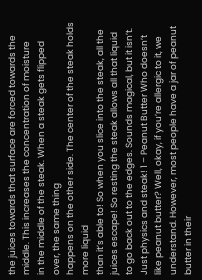the juices towards that surface are forced towards the middle. This increases the concentration of moisture
in the middle of the steak. When a steak gets flipped over, the same thing
happens on the other side. The center of the steak holds more liquid
than it’s able to! So when you slice into the steak, all the
juices escape! So resting the steak allows all that liquid
to go back out to the edges. Sounds magical, but it isn’t. Just physics and steak! 1 – Peanut Butter Who doesn’t like peanut butter? Well, okay, if you’re allergic to it, we
understand. However, most people have a jar of peanut
butter in their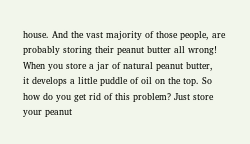house. And the vast majority of those people, are
probably storing their peanut butter all wrong! When you store a jar of natural peanut butter,
it develops a little puddle of oil on the top. So how do you get rid of this problem? Just store your peanut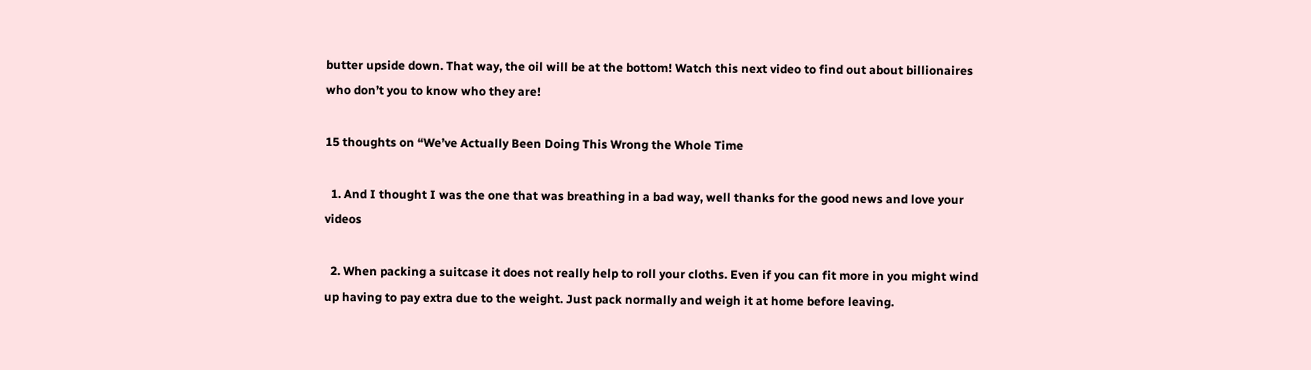butter upside down. That way, the oil will be at the bottom! Watch this next video to find out about billionaires
who don’t you to know who they are!

15 thoughts on “We’ve Actually Been Doing This Wrong the Whole Time

  1. And I thought I was the one that was breathing in a bad way, well thanks for the good news and love your videos

  2. When packing a suitcase it does not really help to roll your cloths. Even if you can fit more in you might wind up having to pay extra due to the weight. Just pack normally and weigh it at home before leaving.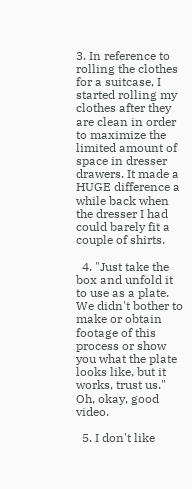3. In reference to rolling the clothes for a suitcase, I started rolling my clothes after they are clean in order to maximize the limited amount of space in dresser drawers. It made a HUGE difference a while back when the dresser I had could barely fit a couple of shirts.

  4. "Just take the box and unfold it to use as a plate. We didn't bother to make or obtain footage of this process or show you what the plate looks like, but it works, trust us." Oh, okay, good video.

  5. I don't like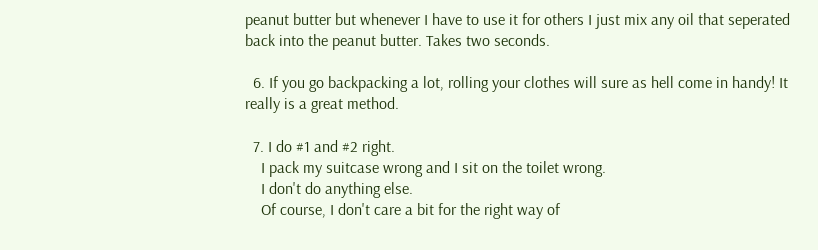peanut butter but whenever I have to use it for others I just mix any oil that seperated back into the peanut butter. Takes two seconds.

  6. If you go backpacking a lot, rolling your clothes will sure as hell come in handy! It really is a great method.

  7. I do #1 and #2 right.
    I pack my suitcase wrong and I sit on the toilet wrong.
    I don't do anything else.
    Of course, I don't care a bit for the right way of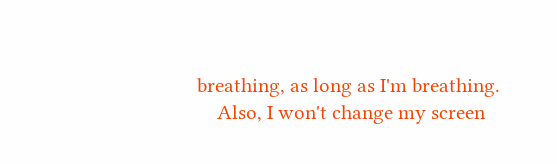breathing, as long as I'm breathing.
    Also, I won't change my screen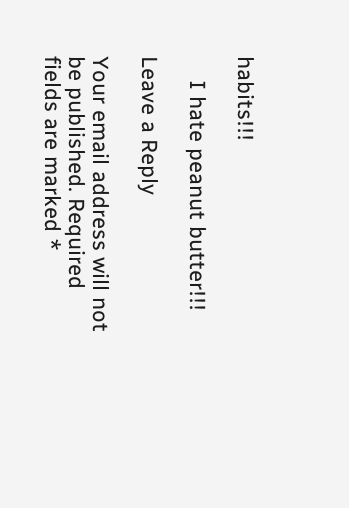habits!!!

    I hate peanut butter!!!

Leave a Reply

Your email address will not be published. Required fields are marked *